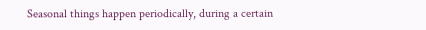Seasonal things happen periodically, during a certain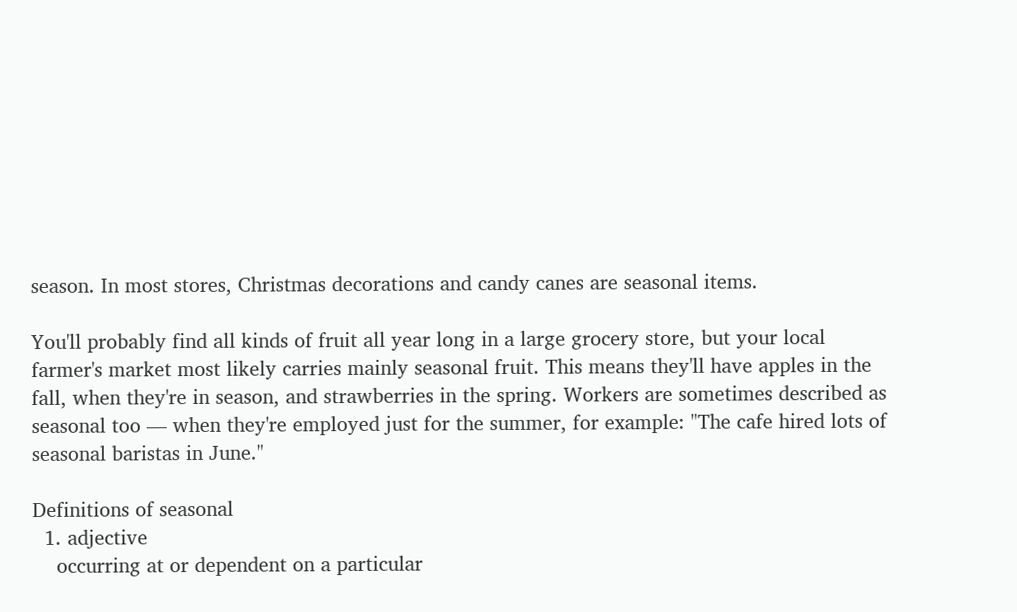season. In most stores, Christmas decorations and candy canes are seasonal items.

You'll probably find all kinds of fruit all year long in a large grocery store, but your local farmer's market most likely carries mainly seasonal fruit. This means they'll have apples in the fall, when they're in season, and strawberries in the spring. Workers are sometimes described as seasonal too — when they're employed just for the summer, for example: "The cafe hired lots of seasonal baristas in June."

Definitions of seasonal
  1. adjective
    occurring at or dependent on a particular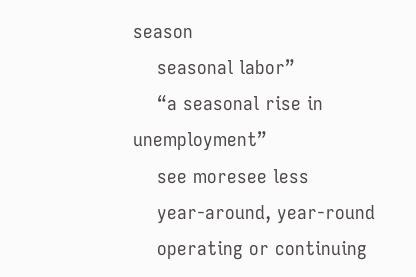season
    seasonal labor”
    “a seasonal rise in unemployment”
    see moresee less
    year-around, year-round
    operating or continuing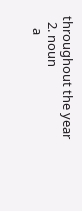throughout the year
  2. noun
    a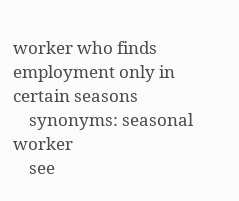worker who finds employment only in certain seasons
    synonyms: seasonal worker
    see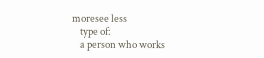moresee less
    type of:
    a person who works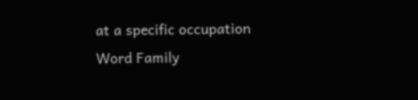at a specific occupation
Word Family